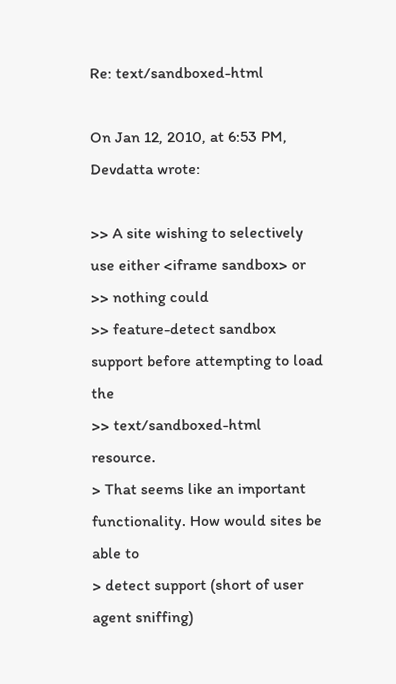Re: text/sandboxed-html

On Jan 12, 2010, at 6:53 PM, Devdatta wrote:

>> A site wishing to selectively use either <iframe sandbox> or
>> nothing could
>> feature-detect sandbox support before attempting to load the
>> text/sandboxed-html resource.
> That seems like an important functionality. How would sites be able to
> detect support (short of user agent sniffing)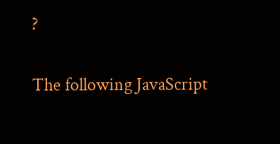?

The following JavaScript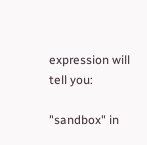expression will tell you:

"sandbox" in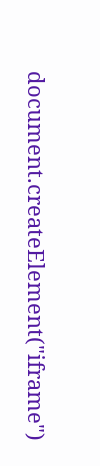document.createElement("iframe")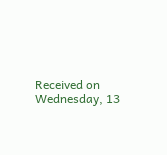Received on Wednesday, 13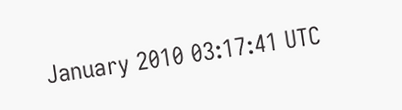January 2010 03:17:41 UTC